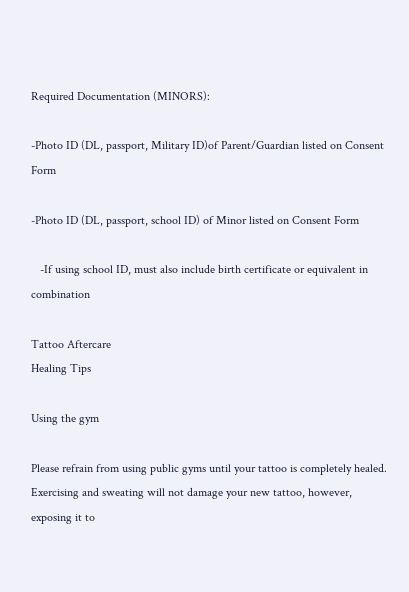Required Documentation (MINORS):

-Photo ID (DL, passport, Military ID)of Parent/Guardian listed on Consent Form

-Photo ID (DL, passport, school ID) of Minor listed on Consent Form

   -If using school ID, must also include birth certificate or equivalent in combination

Tattoo Aftercare
Healing Tips

Using the gym

Please refrain from using public gyms until your tattoo is completely healed. Exercising and sweating will not damage your new tattoo, however, exposing it to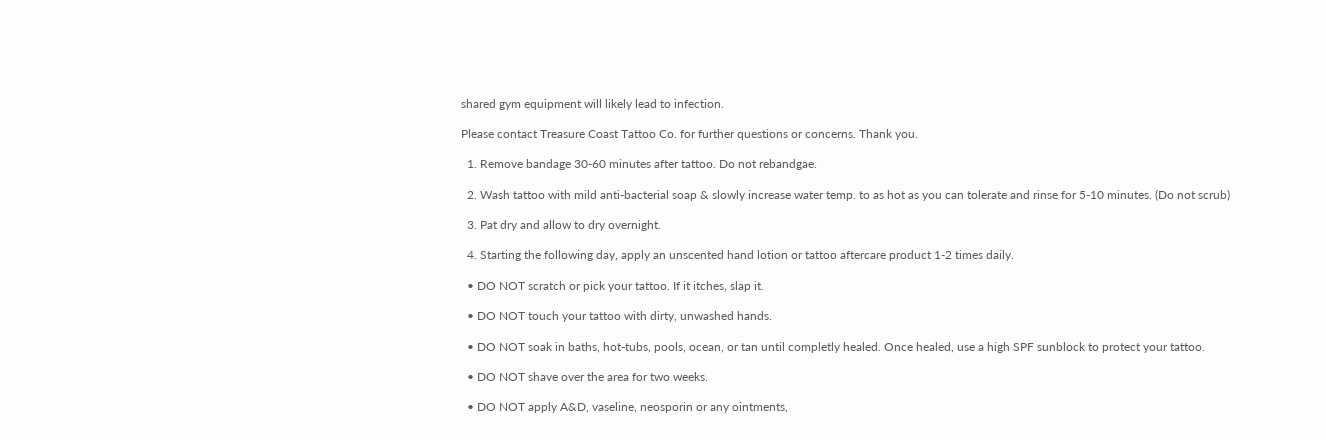shared gym equipment will likely lead to infection.

Please contact Treasure Coast Tattoo Co. for further questions or concerns. Thank you.

  1. Remove bandage 30-60 minutes after tattoo. Do not rebandgae.

  2. Wash tattoo with mild anti-bacterial soap & slowly increase water temp. to as hot as you can tolerate and rinse for 5-10 minutes. (Do not scrub)

  3. Pat dry and allow to dry overnight.

  4. Starting the following day, apply an unscented hand lotion or tattoo aftercare product 1-2 times daily.

  • DO NOT scratch or pick your tattoo. If it itches, slap it.

  • DO NOT touch your tattoo with dirty, unwashed hands.

  • DO NOT soak in baths, hot-tubs, pools, ocean, or tan until completly healed. Once healed, use a high SPF sunblock to protect your tattoo.

  • DO NOT shave over the area for two weeks.

  • DO NOT apply A&D, vaseline, neosporin or any ointments,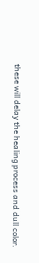these will delay the healing process and dull color.